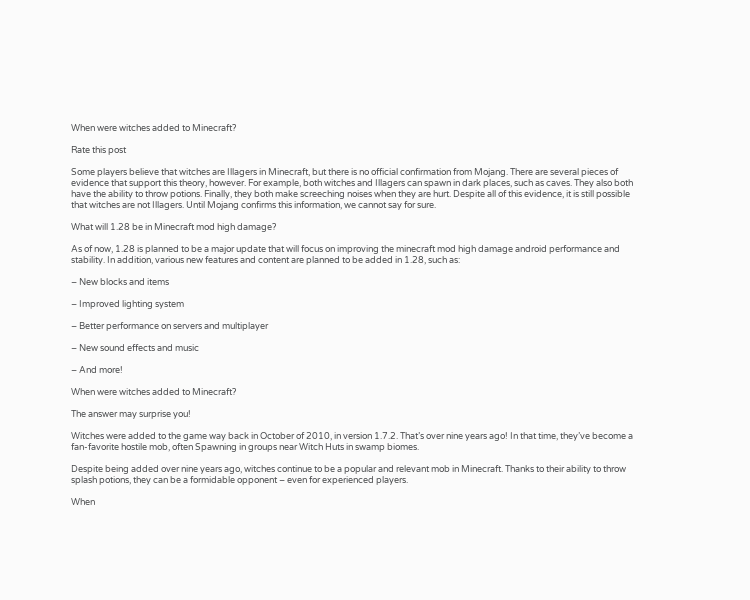When were witches added to Minecraft?

Rate this post

Some players believe that witches are Illagers in Minecraft, but there is no official confirmation from Mojang. There are several pieces of evidence that support this theory, however. For example, both witches and Illagers can spawn in dark places, such as caves. They also both have the ability to throw potions. Finally, they both make screeching noises when they are hurt. Despite all of this evidence, it is still possible that witches are not Illagers. Until Mojang confirms this information, we cannot say for sure.

What will 1.28 be in Minecraft mod high damage?

As of now, 1.28 is planned to be a major update that will focus on improving the minecraft mod high damage android performance and stability. In addition, various new features and content are planned to be added in 1.28, such as:

– New blocks and items

– Improved lighting system

– Better performance on servers and multiplayer

– New sound effects and music

– And more!

When were witches added to Minecraft?

The answer may surprise you!

Witches were added to the game way back in October of 2010, in version 1.7.2. That’s over nine years ago! In that time, they’ve become a fan-favorite hostile mob, often Spawning in groups near Witch Huts in swamp biomes.

Despite being added over nine years ago, witches continue to be a popular and relevant mob in Minecraft. Thanks to their ability to throw splash potions, they can be a formidable opponent – even for experienced players.

When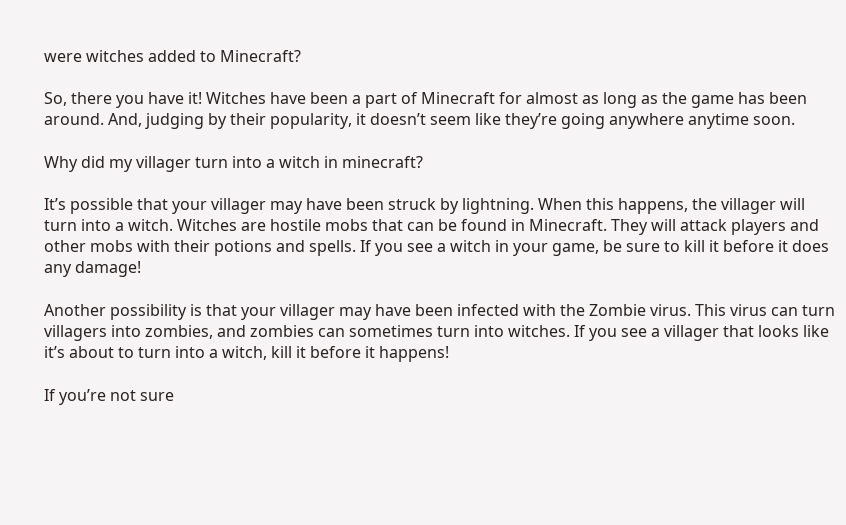were witches added to Minecraft?

So, there you have it! Witches have been a part of Minecraft for almost as long as the game has been around. And, judging by their popularity, it doesn’t seem like they’re going anywhere anytime soon.

Why did my villager turn into a witch in minecraft?

It’s possible that your villager may have been struck by lightning. When this happens, the villager will turn into a witch. Witches are hostile mobs that can be found in Minecraft. They will attack players and other mobs with their potions and spells. If you see a witch in your game, be sure to kill it before it does any damage!

Another possibility is that your villager may have been infected with the Zombie virus. This virus can turn villagers into zombies, and zombies can sometimes turn into witches. If you see a villager that looks like it’s about to turn into a witch, kill it before it happens!

If you’re not sure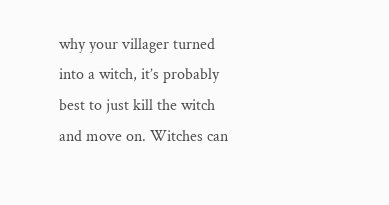why your villager turned into a witch, it’s probably best to just kill the witch and move on. Witches can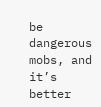be dangerous mobs, and it’s better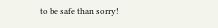to be safe than sorry!